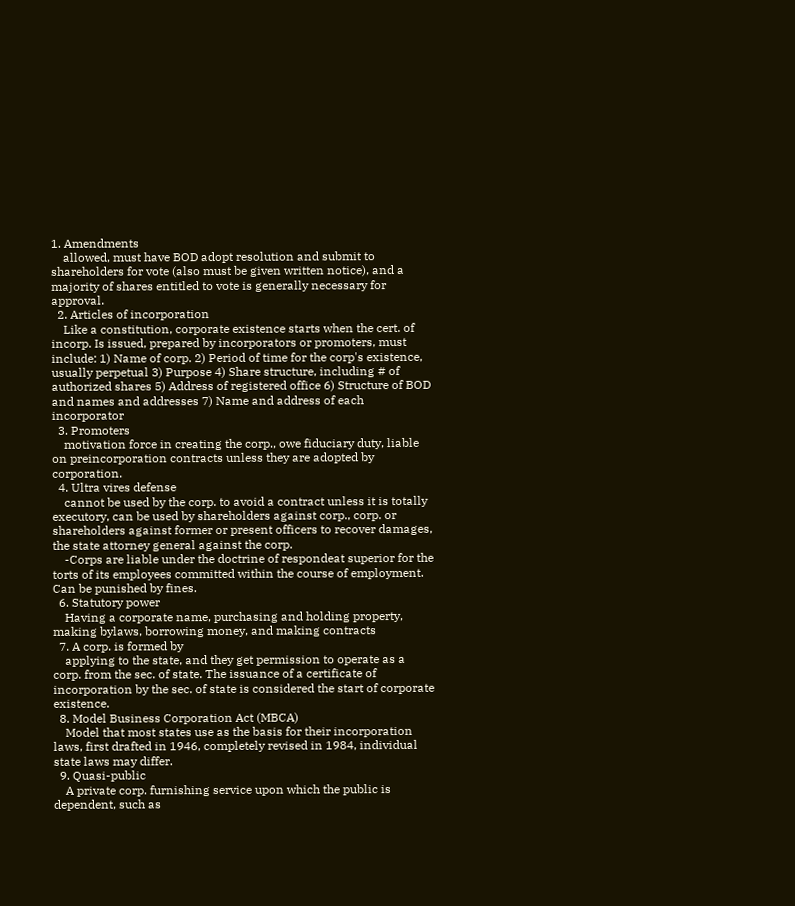1. Amendments
    allowed, must have BOD adopt resolution and submit to shareholders for vote (also must be given written notice), and a majority of shares entitled to vote is generally necessary for approval.
  2. Articles of incorporation
    Like a constitution, corporate existence starts when the cert. of incorp. Is issued, prepared by incorporators or promoters, must include: 1) Name of corp. 2) Period of time for the corp's existence, usually perpetual 3) Purpose 4) Share structure, including # of authorized shares 5) Address of registered office 6) Structure of BOD and names and addresses 7) Name and address of each incorporator
  3. Promoters
    motivation force in creating the corp., owe fiduciary duty, liable on preincorporation contracts unless they are adopted by corporation.
  4. Ultra vires defense
    cannot be used by the corp. to avoid a contract unless it is totally executory, can be used by shareholders against corp., corp. or shareholders against former or present officers to recover damages, the state attorney general against the corp.
    -Corps are liable under the doctrine of respondeat superior for the torts of its employees committed within the course of employment. Can be punished by fines.
  6. Statutory power
    Having a corporate name, purchasing and holding property, making bylaws, borrowing money, and making contracts
  7. A corp. is formed by
    applying to the state, and they get permission to operate as a corp. from the sec. of state. The issuance of a certificate of incorporation by the sec. of state is considered the start of corporate existence.
  8. Model Business Corporation Act (MBCA)
    Model that most states use as the basis for their incorporation laws, first drafted in 1946, completely revised in 1984, individual state laws may differ.
  9. Quasi-public
    A private corp. furnishing service upon which the public is dependent, such as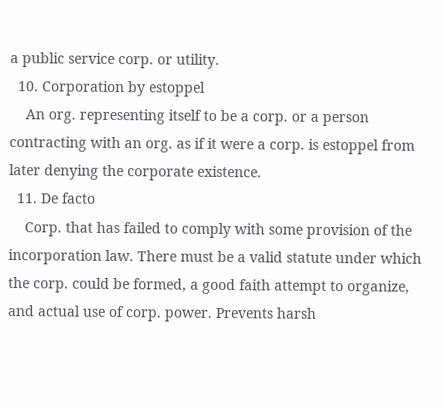a public service corp. or utility.
  10. Corporation by estoppel
    An org. representing itself to be a corp. or a person contracting with an org. as if it were a corp. is estoppel from later denying the corporate existence.
  11. De facto
    Corp. that has failed to comply with some provision of the incorporation law. There must be a valid statute under which the corp. could be formed, a good faith attempt to organize, and actual use of corp. power. Prevents harsh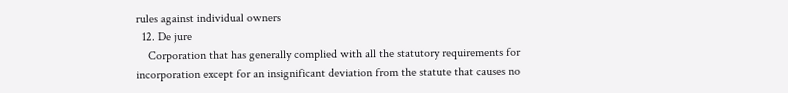rules against individual owners
  12. De jure
    Corporation that has generally complied with all the statutory requirements for incorporation except for an insignificant deviation from the statute that causes no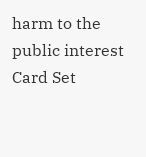harm to the public interest
Card Set